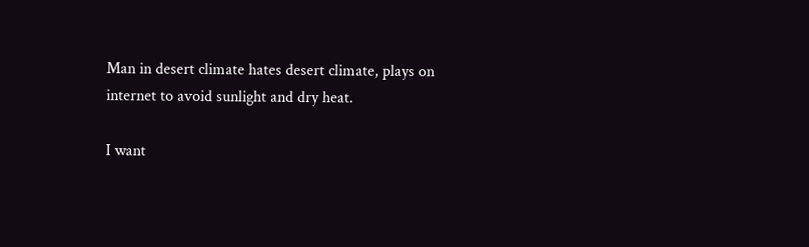Man in desert climate hates desert climate, plays on internet to avoid sunlight and dry heat.

I want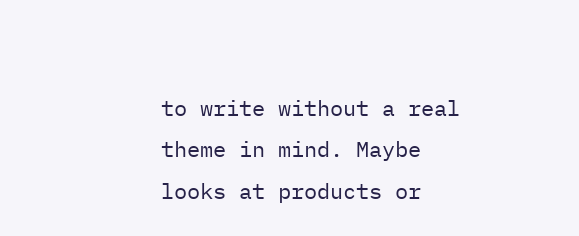to write without a real theme in mind. Maybe looks at products or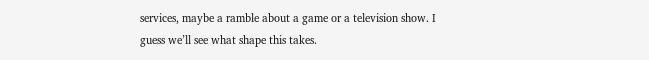services, maybe a ramble about a game or a television show. I guess we’ll see what shape this takes.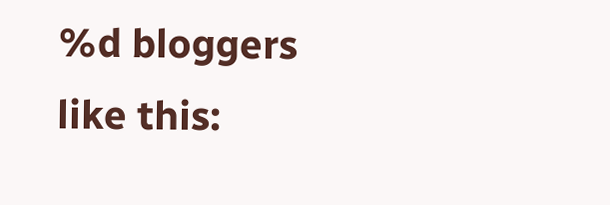%d bloggers like this: